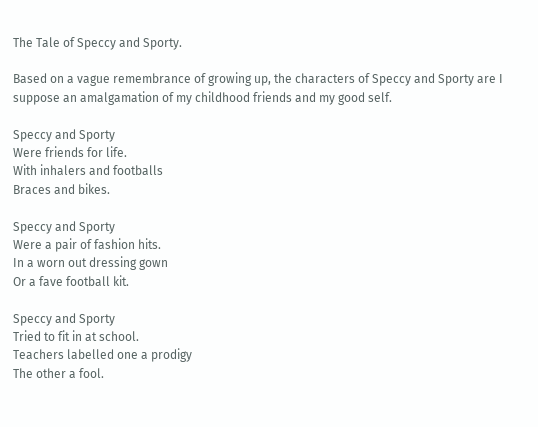The Tale of Speccy and Sporty.

Based on a vague remembrance of growing up, the characters of Speccy and Sporty are I suppose an amalgamation of my childhood friends and my good self.

Speccy and Sporty
Were friends for life.
With inhalers and footballs
Braces and bikes.

Speccy and Sporty
Were a pair of fashion hits.
In a worn out dressing gown
Or a fave football kit.

Speccy and Sporty
Tried to fit in at school.
Teachers labelled one a prodigy
The other a fool.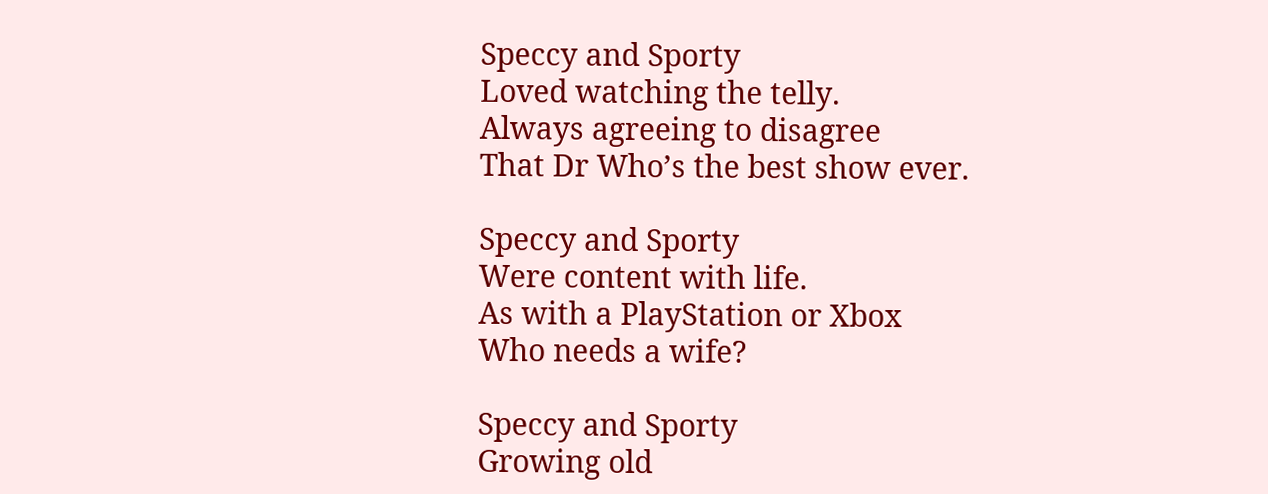Speccy and Sporty
Loved watching the telly.
Always agreeing to disagree
That Dr Who’s the best show ever.

Speccy and Sporty
Were content with life.
As with a PlayStation or Xbox
Who needs a wife?

Speccy and Sporty
Growing old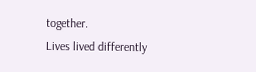together.
Lives lived differently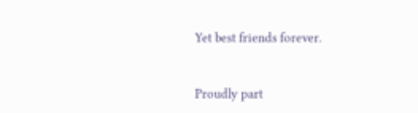Yet best friends forever.


Proudly part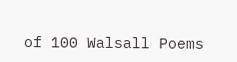of 100 Walsall Poems